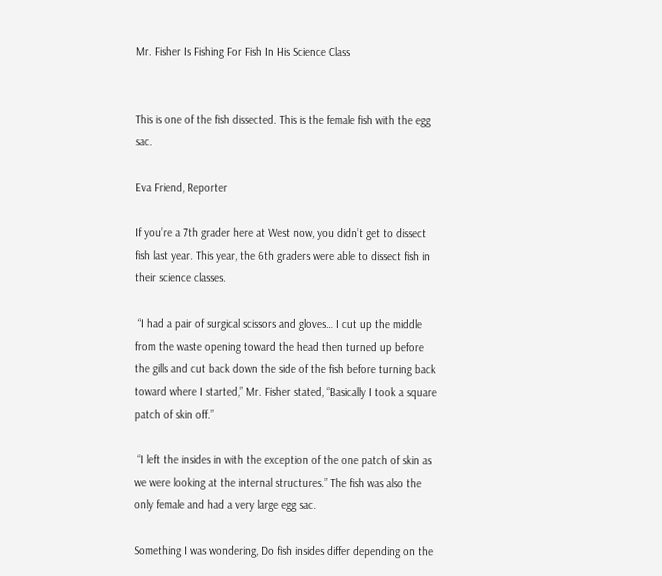Mr. Fisher Is Fishing For Fish In His Science Class


This is one of the fish dissected. This is the female fish with the egg sac.

Eva Friend, Reporter

If you’re a 7th grader here at West now, you didn’t get to dissect fish last year. This year, the 6th graders were able to dissect fish in their science classes.

 “I had a pair of surgical scissors and gloves… I cut up the middle from the waste opening toward the head then turned up before the gills and cut back down the side of the fish before turning back toward where I started,” Mr. Fisher stated, “Basically I took a square patch of skin off.”

 “I left the insides in with the exception of the one patch of skin as we were looking at the internal structures.” The fish was also the only female and had a very large egg sac.

Something I was wondering, Do fish insides differ depending on the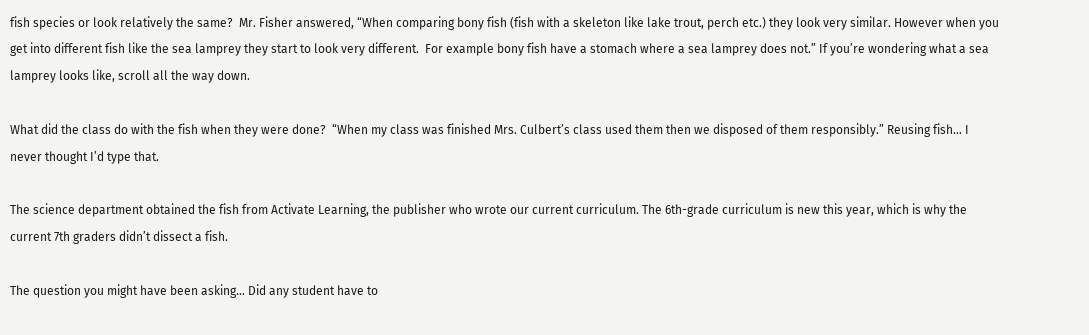fish species or look relatively the same?  Mr. Fisher answered, “When comparing bony fish (fish with a skeleton like lake trout, perch etc.) they look very similar. However when you get into different fish like the sea lamprey they start to look very different.  For example bony fish have a stomach where a sea lamprey does not.” If you’re wondering what a sea lamprey looks like, scroll all the way down.

What did the class do with the fish when they were done?  “When my class was finished Mrs. Culbert’s class used them then we disposed of them responsibly.” Reusing fish… I never thought I’d type that.

The science department obtained the fish from Activate Learning, the publisher who wrote our current curriculum. The 6th-grade curriculum is new this year, which is why the current 7th graders didn’t dissect a fish.

The question you might have been asking… Did any student have to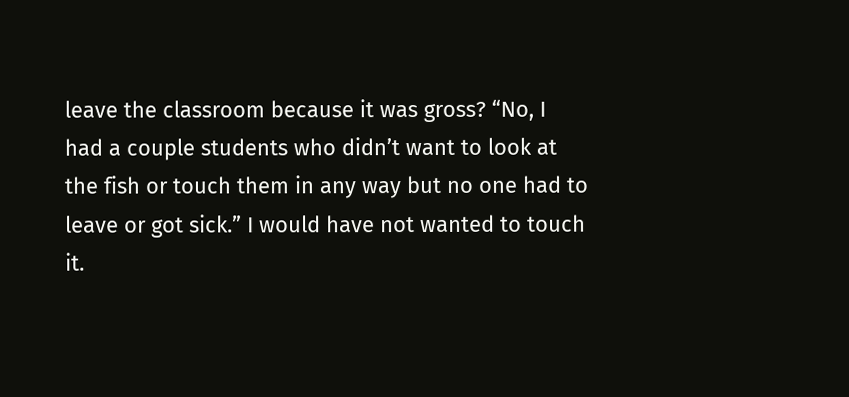leave the classroom because it was gross? “No, I had a couple students who didn’t want to look at the fish or touch them in any way but no one had to leave or got sick.” I would have not wanted to touch it.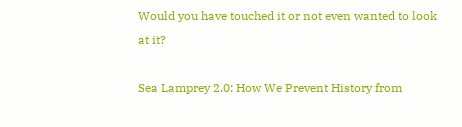Would you have touched it or not even wanted to look at it?

Sea Lamprey 2.0: How We Prevent History from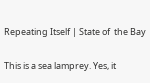Repeating Itself | State of  the Bay

This is a sea lamprey. Yes, it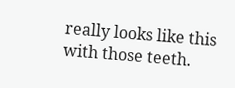really looks like this with those teeth.